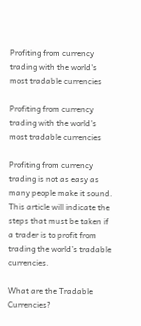Profiting from currency trading with the world's most tradable currencies

Profiting from currency trading with the world's most tradable currencies

Profiting from currency trading is not as easy as many people make it sound. This article will indicate the steps that must be taken if a trader is to profit from trading the world’s tradable currencies.

What are the Tradable Currencies?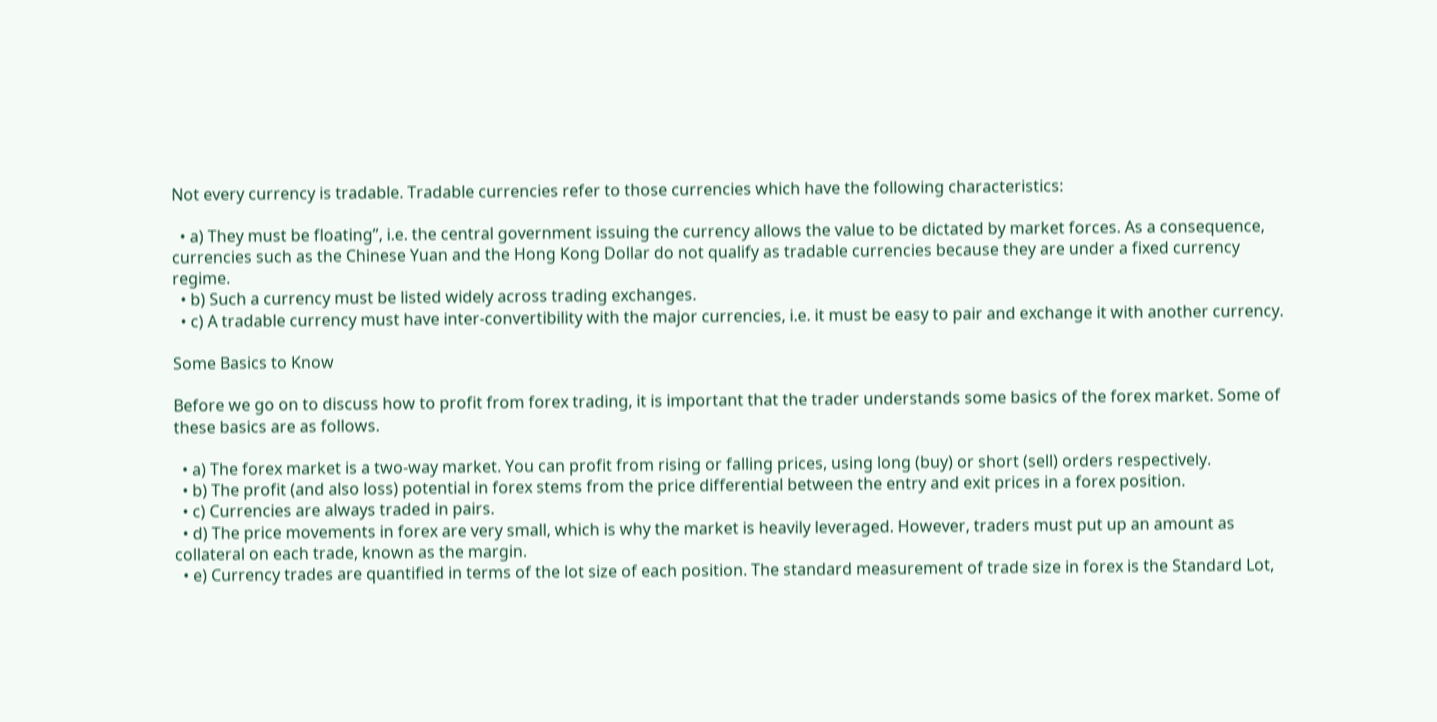Not every currency is tradable. Tradable currencies refer to those currencies which have the following characteristics:

  • a) They must be floating”, i.e. the central government issuing the currency allows the value to be dictated by market forces. As a consequence, currencies such as the Chinese Yuan and the Hong Kong Dollar do not qualify as tradable currencies because they are under a fixed currency regime.
  • b) Such a currency must be listed widely across trading exchanges.
  • c) A tradable currency must have inter-convertibility with the major currencies, i.e. it must be easy to pair and exchange it with another currency.

Some Basics to Know

Before we go on to discuss how to profit from forex trading, it is important that the trader understands some basics of the forex market. Some of these basics are as follows.

  • a) The forex market is a two-way market. You can profit from rising or falling prices, using long (buy) or short (sell) orders respectively.
  • b) The profit (and also loss) potential in forex stems from the price differential between the entry and exit prices in a forex position.
  • c) Currencies are always traded in pairs.
  • d) The price movements in forex are very small, which is why the market is heavily leveraged. However, traders must put up an amount as collateral on each trade, known as the margin.
  • e) Currency trades are quantified in terms of the lot size of each position. The standard measurement of trade size in forex is the Standard Lot,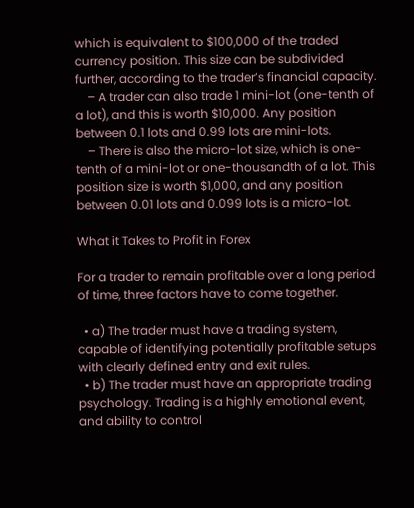which is equivalent to $100,000 of the traded currency position. This size can be subdivided further, according to the trader’s financial capacity.
    – A trader can also trade 1 mini-lot (one-tenth of a lot), and this is worth $10,000. Any position between 0.1 lots and 0.99 lots are mini-lots.
    – There is also the micro-lot size, which is one-tenth of a mini-lot or one-thousandth of a lot. This position size is worth $1,000, and any position between 0.01 lots and 0.099 lots is a micro-lot.

What it Takes to Profit in Forex

For a trader to remain profitable over a long period of time, three factors have to come together.

  • a) The trader must have a trading system, capable of identifying potentially profitable setups with clearly defined entry and exit rules.
  • b) The trader must have an appropriate trading psychology. Trading is a highly emotional event, and ability to control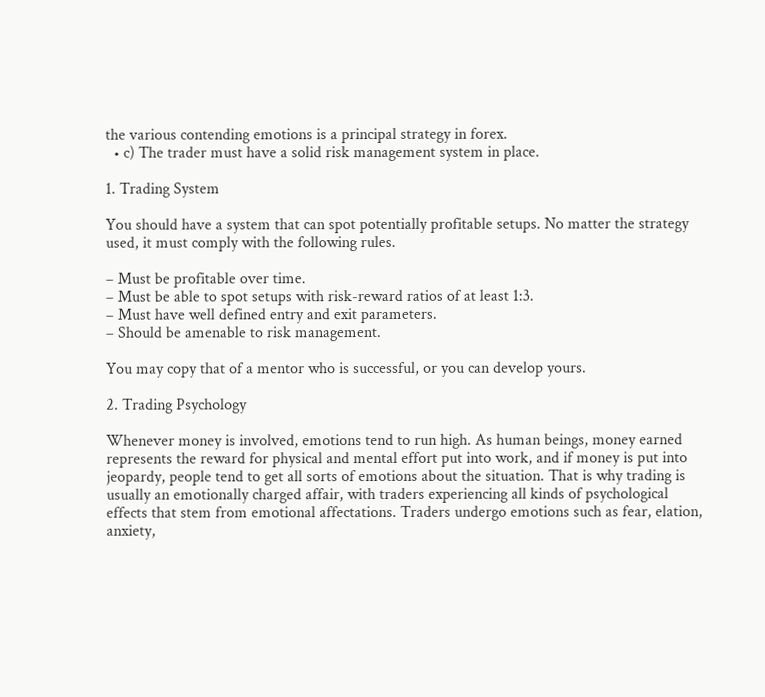the various contending emotions is a principal strategy in forex.
  • c) The trader must have a solid risk management system in place.

1. Trading System

You should have a system that can spot potentially profitable setups. No matter the strategy used, it must comply with the following rules.

– Must be profitable over time.
– Must be able to spot setups with risk-reward ratios of at least 1:3.
– Must have well defined entry and exit parameters.
– Should be amenable to risk management.

You may copy that of a mentor who is successful, or you can develop yours.

2. Trading Psychology

Whenever money is involved, emotions tend to run high. As human beings, money earned represents the reward for physical and mental effort put into work, and if money is put into jeopardy, people tend to get all sorts of emotions about the situation. That is why trading is usually an emotionally charged affair, with traders experiencing all kinds of psychological effects that stem from emotional affectations. Traders undergo emotions such as fear, elation, anxiety,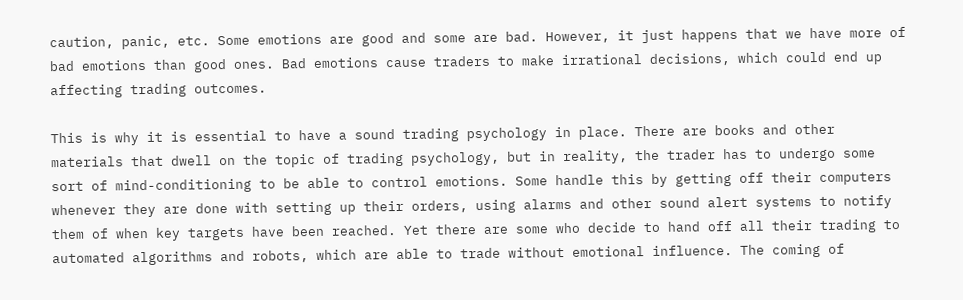caution, panic, etc. Some emotions are good and some are bad. However, it just happens that we have more of bad emotions than good ones. Bad emotions cause traders to make irrational decisions, which could end up affecting trading outcomes.

This is why it is essential to have a sound trading psychology in place. There are books and other materials that dwell on the topic of trading psychology, but in reality, the trader has to undergo some sort of mind-conditioning to be able to control emotions. Some handle this by getting off their computers whenever they are done with setting up their orders, using alarms and other sound alert systems to notify them of when key targets have been reached. Yet there are some who decide to hand off all their trading to automated algorithms and robots, which are able to trade without emotional influence. The coming of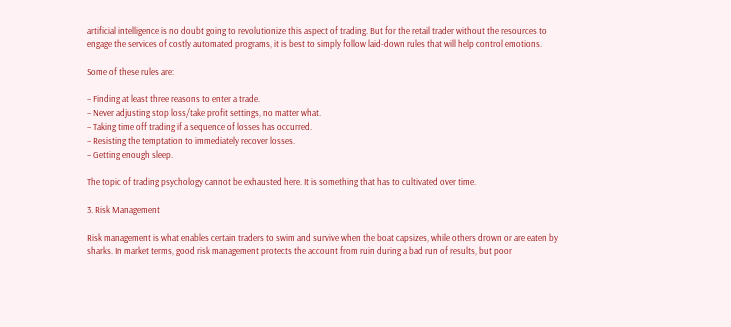artificial intelligence is no doubt going to revolutionize this aspect of trading. But for the retail trader without the resources to engage the services of costly automated programs, it is best to simply follow laid-down rules that will help control emotions.

Some of these rules are:

– Finding at least three reasons to enter a trade.
– Never adjusting stop loss/take profit settings, no matter what.
– Taking time off trading if a sequence of losses has occurred.
– Resisting the temptation to immediately recover losses.
– Getting enough sleep.

The topic of trading psychology cannot be exhausted here. It is something that has to cultivated over time.

3. Risk Management

Risk management is what enables certain traders to swim and survive when the boat capsizes, while others drown or are eaten by sharks. In market terms, good risk management protects the account from ruin during a bad run of results, but poor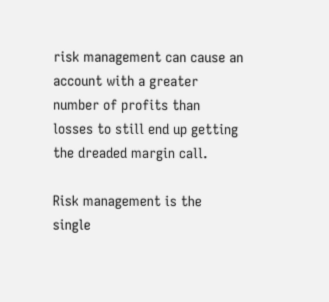risk management can cause an account with a greater number of profits than losses to still end up getting the dreaded margin call.

Risk management is the single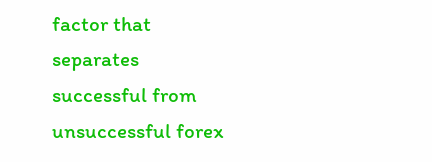factor that separates successful from unsuccessful forex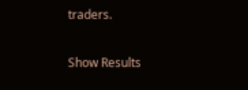traders.

Show Results